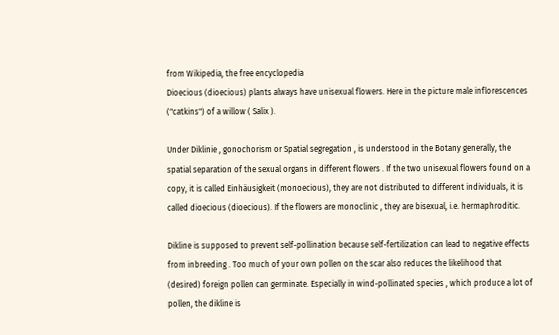from Wikipedia, the free encyclopedia
Dioecious (dioecious) plants always have unisexual flowers. Here in the picture male inflorescences ("catkins") of a willow ( Salix ).

Under Diklinie , gonochorism or Spatial segregation , is understood in the Botany generally, the spatial separation of the sexual organs in different flowers . If the two unisexual flowers found on a copy, it is called Einhäusigkeit (monoecious), they are not distributed to different individuals, it is called dioecious (dioecious). If the flowers are monoclinic , they are bisexual, i.e. hermaphroditic.

Dikline is supposed to prevent self-pollination because self-fertilization can lead to negative effects from inbreeding . Too much of your own pollen on the scar also reduces the likelihood that (desired) foreign pollen can germinate. Especially in wind-pollinated species , which produce a lot of pollen, the dikline is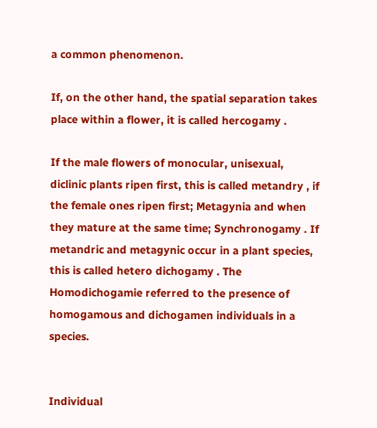a common phenomenon.

If, on the other hand, the spatial separation takes place within a flower, it is called hercogamy .

If the male flowers of monocular, unisexual, diclinic plants ripen first, this is called metandry , if the female ones ripen first; Metagynia and when they mature at the same time; Synchronogamy . If metandric and metagynic occur in a plant species, this is called hetero dichogamy . The Homodichogamie referred to the presence of homogamous and dichogamen individuals in a species.


Individual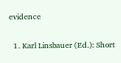evidence

  1. Karl Linsbauer (Ed.): Short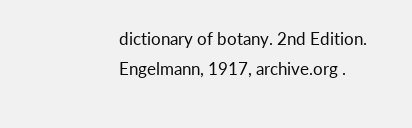dictionary of botany. 2nd Edition. Engelmann, 1917, archive.org .